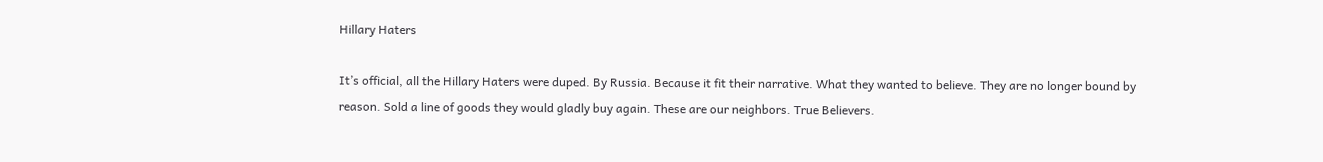Hillary Haters

It’s official, all the Hillary Haters were duped. By Russia. Because it fit their narrative. What they wanted to believe. They are no longer bound by reason. Sold a line of goods they would gladly buy again. These are our neighbors. True Believers.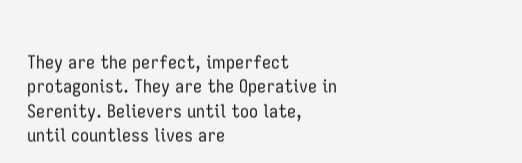They are the perfect, imperfect protagonist. They are the Operative in Serenity. Believers until too late, until countless lives are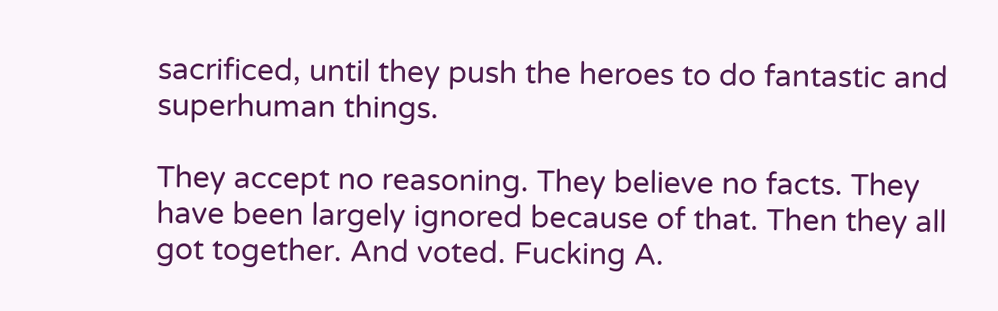sacrificed, until they push the heroes to do fantastic and superhuman things.

They accept no reasoning. They believe no facts. They have been largely ignored because of that. Then they all got together. And voted. Fucking A.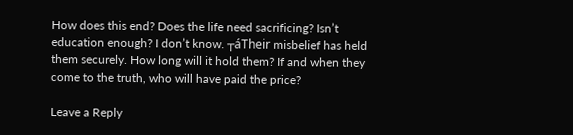How does this end? Does the life need sacrificing? Isn’t education enough? I don’t know. ┬áTheir misbelief has held them securely. How long will it hold them? If and when they come to the truth, who will have paid the price?

Leave a Reply